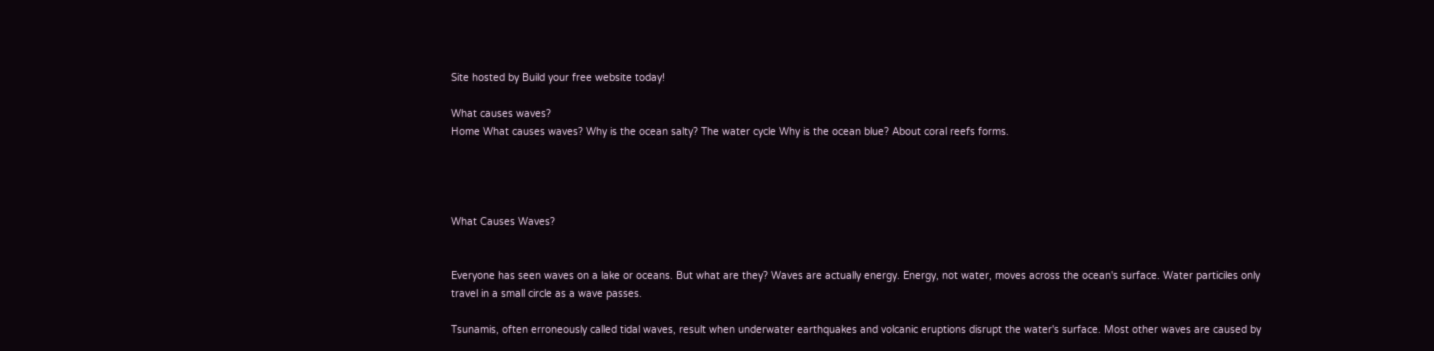Site hosted by Build your free website today!

What causes waves?
Home What causes waves? Why is the ocean salty? The water cycle Why is the ocean blue? About coral reefs forms.




What Causes Waves?


Everyone has seen waves on a lake or oceans. But what are they? Waves are actually energy. Energy, not water, moves across the ocean's surface. Water particiles only travel in a small circle as a wave passes.

Tsunamis, often erroneously called tidal waves, result when underwater earthquakes and volcanic eruptions disrupt the water's surface. Most other waves are caused by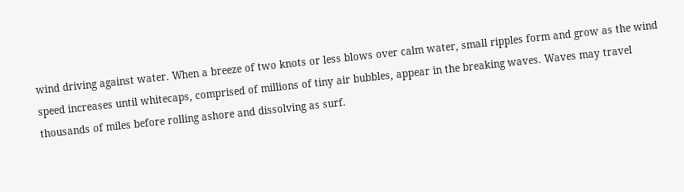wind driving against water. When a breeze of two knots or less blows over calm water, small ripples form and grow as the wind speed increases until whitecaps, comprised of millions of tiny air bubbles, appear in the breaking waves. Waves may travel thousands of miles before rolling ashore and dissolving as surf.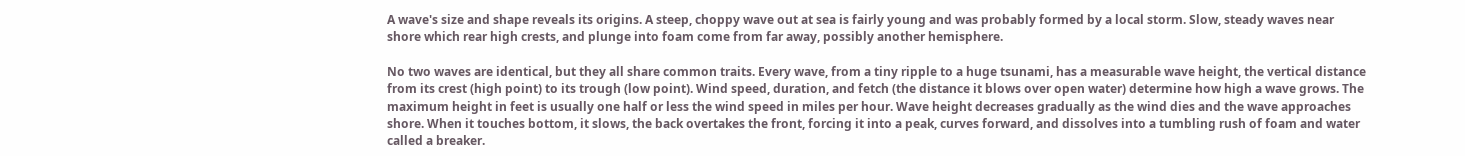A wave's size and shape reveals its origins. A steep, choppy wave out at sea is fairly young and was probably formed by a local storm. Slow, steady waves near shore which rear high crests, and plunge into foam come from far away, possibly another hemisphere.

No two waves are identical, but they all share common traits. Every wave, from a tiny ripple to a huge tsunami, has a measurable wave height, the vertical distance from its crest (high point) to its trough (low point). Wind speed, duration, and fetch (the distance it blows over open water) determine how high a wave grows. The maximum height in feet is usually one half or less the wind speed in miles per hour. Wave height decreases gradually as the wind dies and the wave approaches shore. When it touches bottom, it slows, the back overtakes the front, forcing it into a peak, curves forward, and dissolves into a tumbling rush of foam and water called a breaker.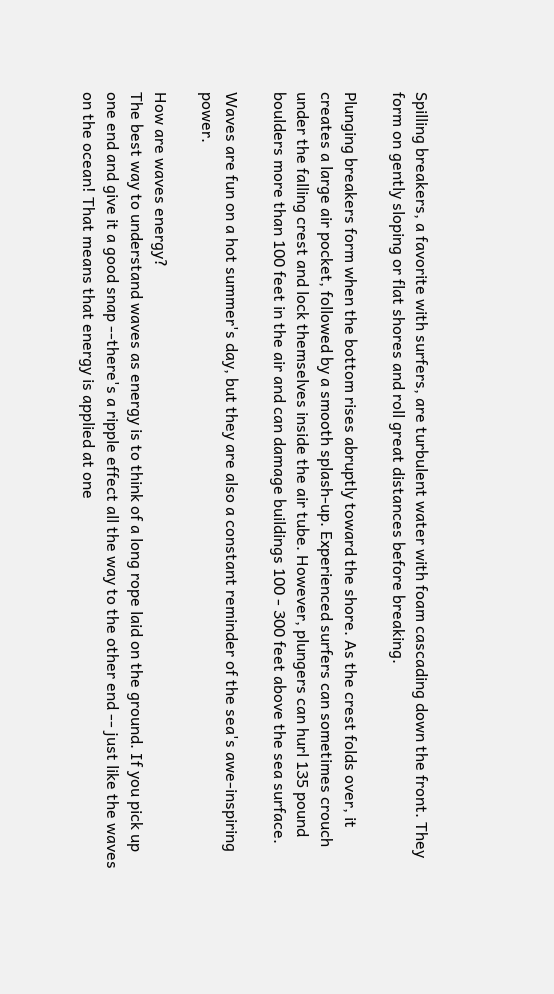Spilling breakers, a favorite with surfers, are turbulent water with foam cascading down the front. They form on gently sloping or flat shores and roll great distances before breaking.

Plunging breakers form when the bottom rises abruptly toward the shore. As the crest folds over, it creates a large air pocket, followed by a smooth splash-up. Experienced surfers can sometimes crouch under the falling crest and lock themselves inside the air tube. However, plungers can hurl 135 pound boulders more than 100 feet in the air and can damage buildings 100 - 300 feet above the sea surface.

Waves are fun on a hot summer's day, but they are also a constant reminder of the sea's awe-inspiring power.

How are waves energy?
The best way to understand waves as energy is to think of a long rope laid on the ground. If you pick up one end and give it a good snap --there's a ripple effect all the way to the other end -- just like the waves on the ocean! That means that energy is applied at one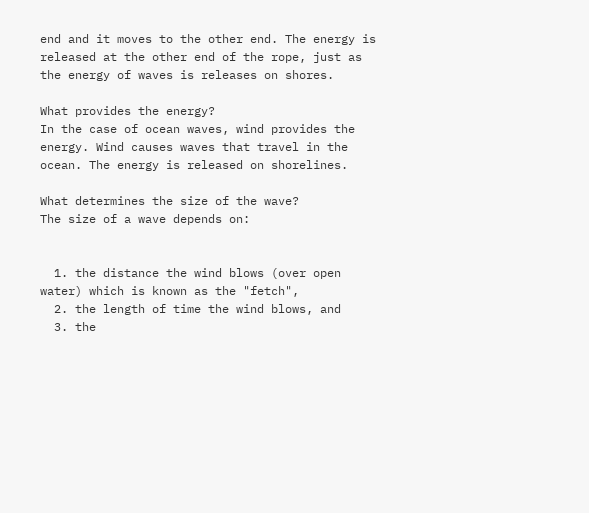end and it moves to the other end. The energy is released at the other end of the rope, just as the energy of waves is releases on shores.

What provides the energy?
In the case of ocean waves, wind provides the energy. Wind causes waves that travel in the ocean. The energy is released on shorelines.

What determines the size of the wave?
The size of a wave depends on:


  1. the distance the wind blows (over open water) which is known as the "fetch",
  2. the length of time the wind blows, and
  3. the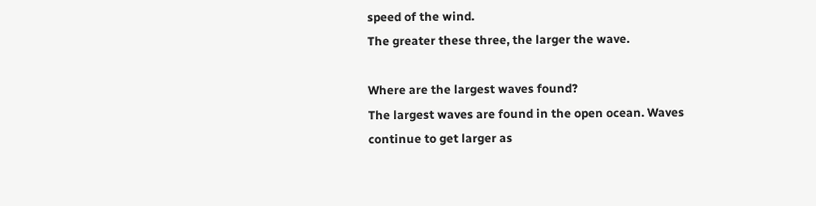speed of the wind.
The greater these three, the larger the wave.

Where are the largest waves found?
The largest waves are found in the open ocean. Waves continue to get larger as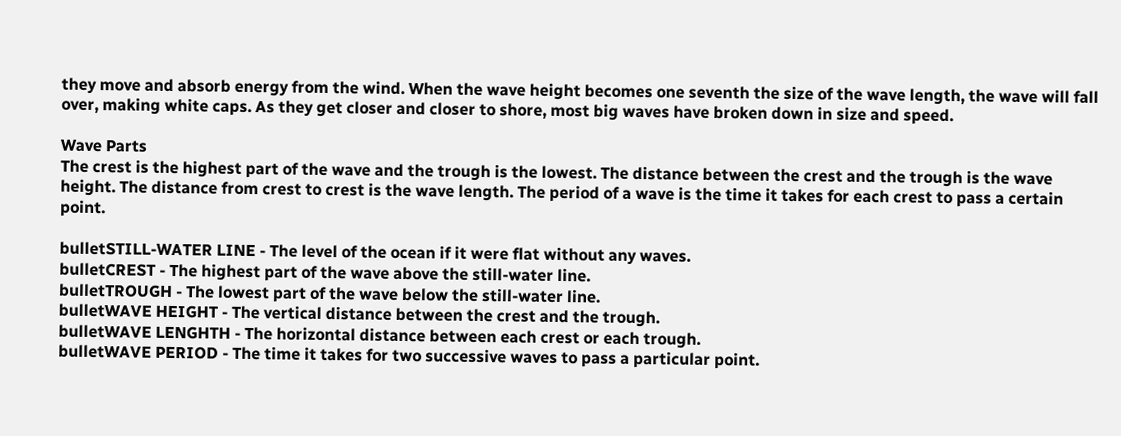they move and absorb energy from the wind. When the wave height becomes one seventh the size of the wave length, the wave will fall over, making white caps. As they get closer and closer to shore, most big waves have broken down in size and speed.

Wave Parts
The crest is the highest part of the wave and the trough is the lowest. The distance between the crest and the trough is the wave height. The distance from crest to crest is the wave length. The period of a wave is the time it takes for each crest to pass a certain point.

bulletSTILL-WATER LINE - The level of the ocean if it were flat without any waves.
bulletCREST - The highest part of the wave above the still-water line.
bulletTROUGH - The lowest part of the wave below the still-water line.
bulletWAVE HEIGHT - The vertical distance between the crest and the trough.
bulletWAVE LENGHTH - The horizontal distance between each crest or each trough.
bulletWAVE PERIOD - The time it takes for two successive waves to pass a particular point.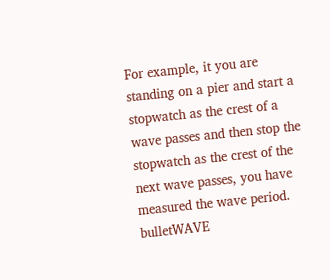For example, it you are standing on a pier and start a stopwatch as the crest of a wave passes and then stop the stopwatch as the crest of the next wave passes, you have measured the wave period.
bulletWAVE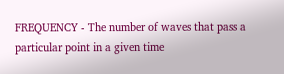FREQUENCY - The number of waves that pass a particular point in a given time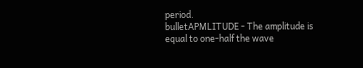period.
bulletAPMLITUDE - The amplitude is equal to one-half the wave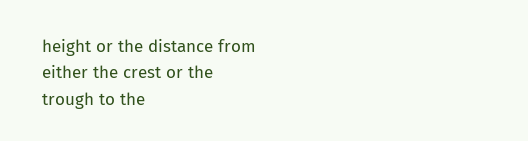height or the distance from either the crest or the trough to the